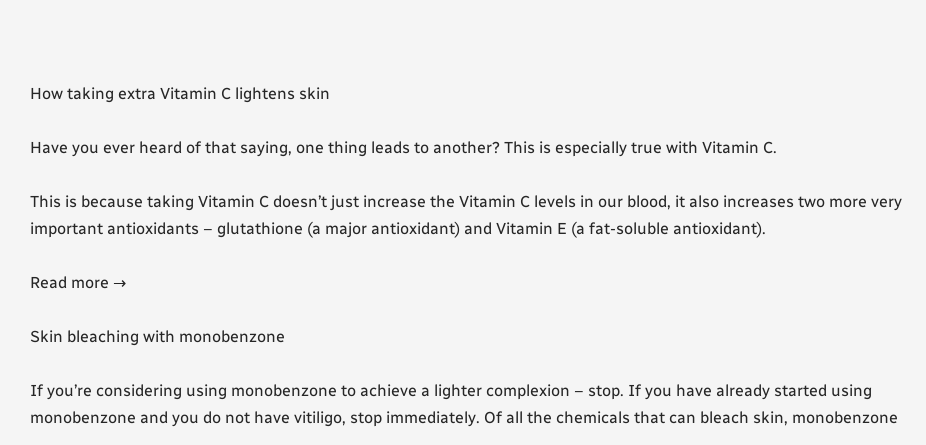How taking extra Vitamin C lightens skin

Have you ever heard of that saying, one thing leads to another? This is especially true with Vitamin C.

This is because taking Vitamin C doesn’t just increase the Vitamin C levels in our blood, it also increases two more very important antioxidants – glutathione (a major antioxidant) and Vitamin E (a fat-soluble antioxidant).

Read more →

Skin bleaching with monobenzone

If you’re considering using monobenzone to achieve a lighter complexion – stop. If you have already started using monobenzone and you do not have vitiligo, stop immediately. Of all the chemicals that can bleach skin, monobenzone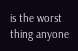is the worst thing anyone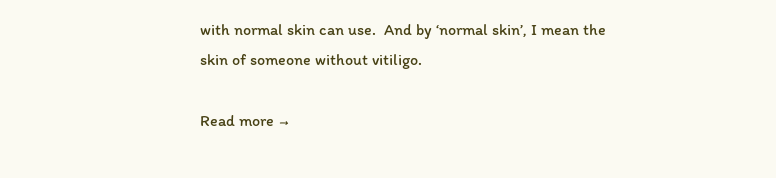with normal skin can use.  And by ‘normal skin’, I mean the skin of someone without vitiligo.

Read more →